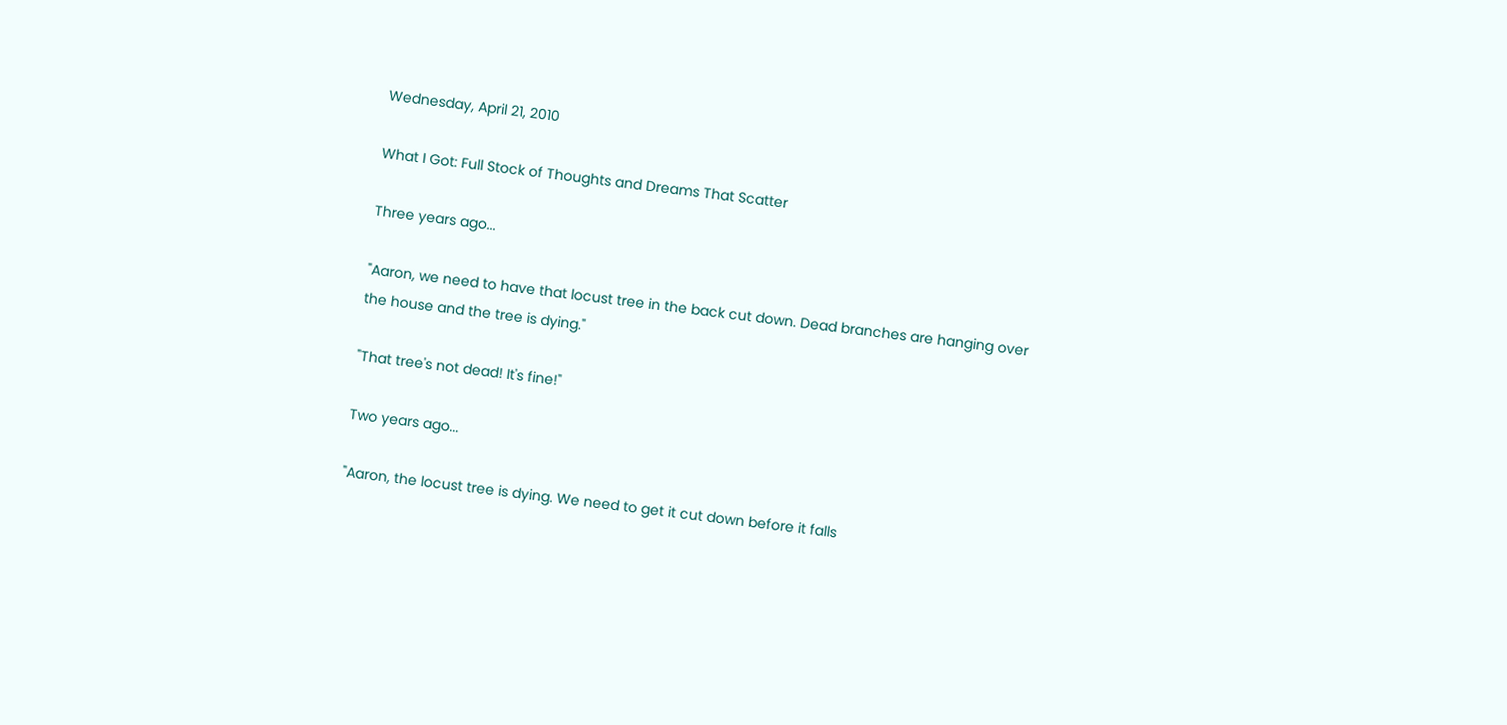Wednesday, April 21, 2010

What I Got: Full Stock of Thoughts and Dreams That Scatter

Three years ago...

"Aaron, we need to have that locust tree in the back cut down. Dead branches are hanging over the house and the tree is dying."

"That tree's not dead! It's fine!"

Two years ago...

"Aaron, the locust tree is dying. We need to get it cut down before it falls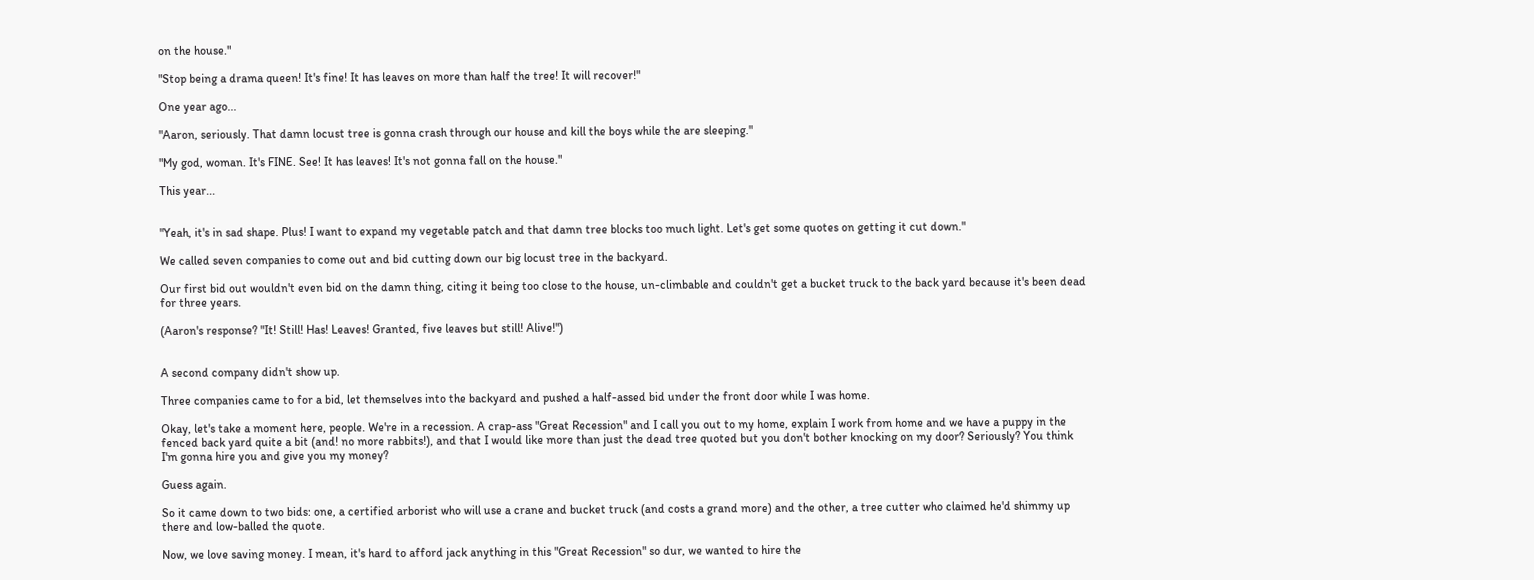on the house."

"Stop being a drama queen! It's fine! It has leaves on more than half the tree! It will recover!"

One year ago...

"Aaron, seriously. That damn locust tree is gonna crash through our house and kill the boys while the are sleeping."

"My god, woman. It's FINE. See! It has leaves! It's not gonna fall on the house."

This year...


"Yeah, it's in sad shape. Plus! I want to expand my vegetable patch and that damn tree blocks too much light. Let's get some quotes on getting it cut down."

We called seven companies to come out and bid cutting down our big locust tree in the backyard.

Our first bid out wouldn't even bid on the damn thing, citing it being too close to the house, un-climbable and couldn't get a bucket truck to the back yard because it's been dead for three years.

(Aaron's response? "It! Still! Has! Leaves! Granted, five leaves but still! Alive!")


A second company didn't show up.

Three companies came to for a bid, let themselves into the backyard and pushed a half-assed bid under the front door while I was home.

Okay, let's take a moment here, people. We're in a recession. A crap-ass "Great Recession" and I call you out to my home, explain I work from home and we have a puppy in the fenced back yard quite a bit (and! no more rabbits!), and that I would like more than just the dead tree quoted but you don't bother knocking on my door? Seriously? You think I'm gonna hire you and give you my money?

Guess again.

So it came down to two bids: one, a certified arborist who will use a crane and bucket truck (and costs a grand more) and the other, a tree cutter who claimed he'd shimmy up there and low-balled the quote.

Now, we love saving money. I mean, it's hard to afford jack anything in this "Great Recession" so dur, we wanted to hire the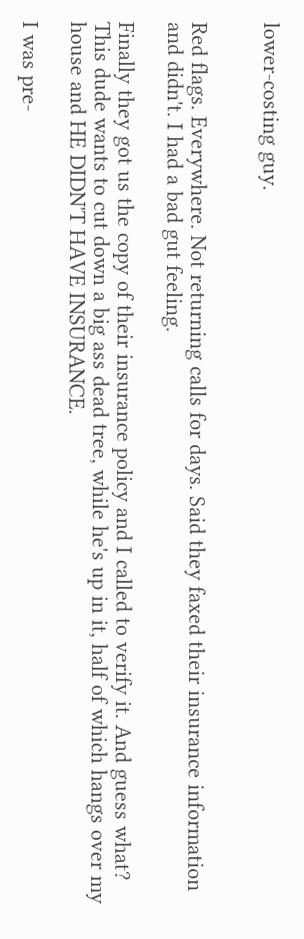lower-costing guy.


Red flags. Everywhere. Not returning calls for days. Said they faxed their insurance information and didn't. I had a bad gut feeling.

Finally they got us the copy of their insurance policy and I called to verify it. And guess what? This dude wants to cut down a big ass dead tree, while he's up in it, half of which hangs over my house and HE DIDN'T HAVE INSURANCE.

I was pre-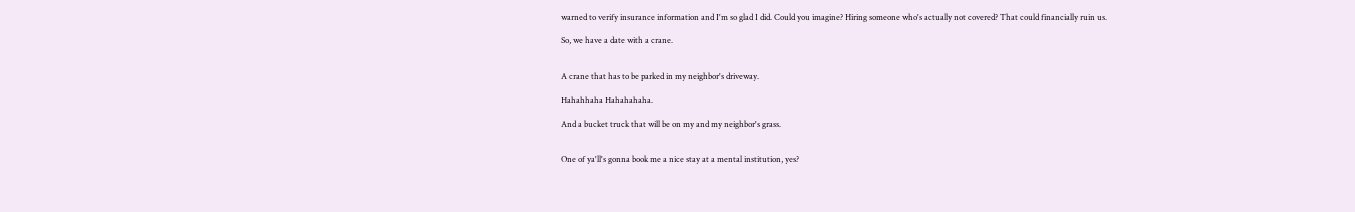warned to verify insurance information and I'm so glad I did. Could you imagine? Hiring someone who's actually not covered? That could financially ruin us.

So, we have a date with a crane.


A crane that has to be parked in my neighbor's driveway.

Hahahhaha Hahahahaha.

And a bucket truck that will be on my and my neighbor's grass.


One of ya'll's gonna book me a nice stay at a mental institution, yes?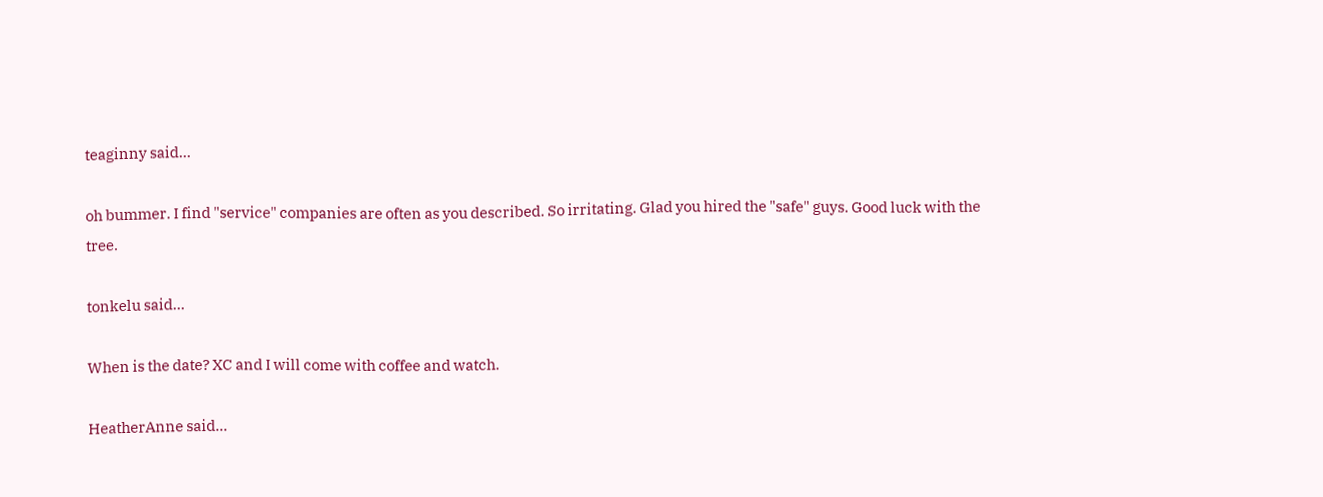teaginny said...

oh bummer. I find "service" companies are often as you described. So irritating. Glad you hired the "safe" guys. Good luck with the tree.

tonkelu said...

When is the date? XC and I will come with coffee and watch.

HeatherAnne said...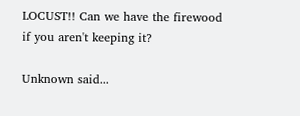LOCUST!! Can we have the firewood if you aren't keeping it?

Unknown said...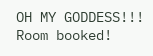OH MY GODDESS!!! Room booked!